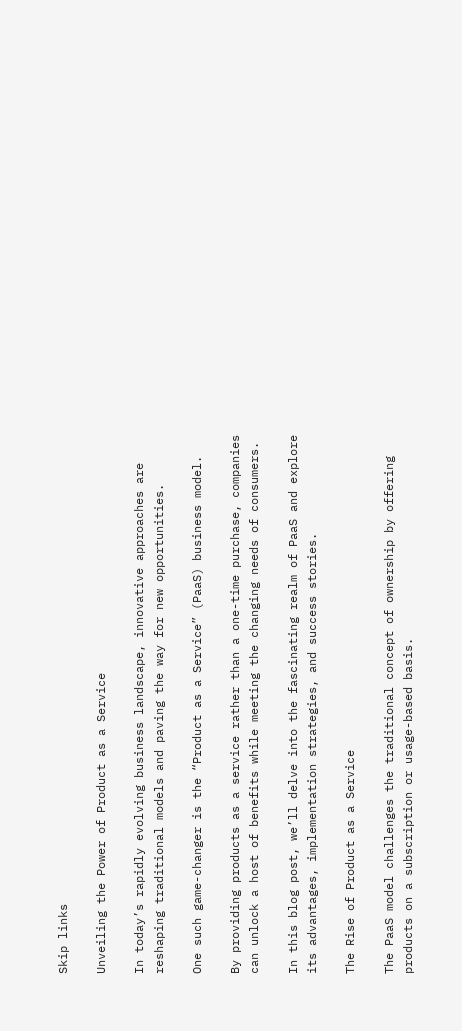Skip links

Unveiling the Power of Product as a Service

In today’s rapidly evolving business landscape, innovative approaches are reshaping traditional models and paving the way for new opportunities.

One such game-changer is the “Product as a Service” (PaaS) business model.

By providing products as a service rather than a one-time purchase, companies can unlock a host of benefits while meeting the changing needs of consumers.

In this blog post, we’ll delve into the fascinating realm of PaaS and explore its advantages, implementation strategies, and success stories.

The Rise of Product as a Service

The PaaS model challenges the traditional concept of ownership by offering products on a subscription or usage-based basis.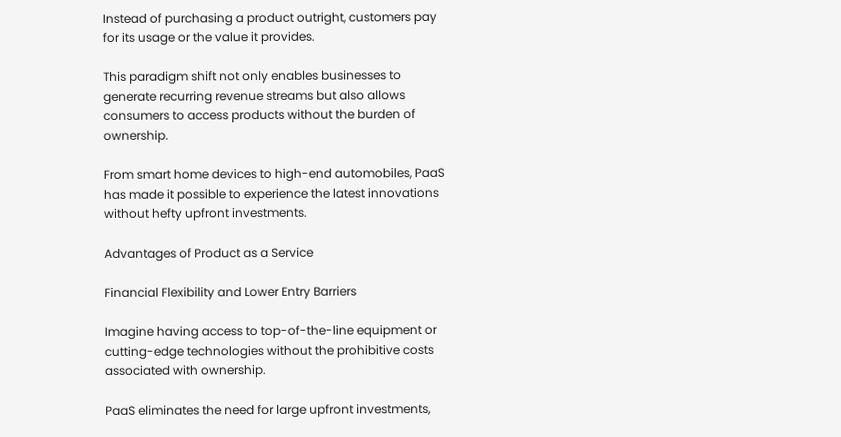Instead of purchasing a product outright, customers pay for its usage or the value it provides.

This paradigm shift not only enables businesses to generate recurring revenue streams but also allows consumers to access products without the burden of ownership.

From smart home devices to high-end automobiles, PaaS has made it possible to experience the latest innovations without hefty upfront investments.

Advantages of Product as a Service

Financial Flexibility and Lower Entry Barriers

Imagine having access to top-of-the-line equipment or cutting-edge technologies without the prohibitive costs associated with ownership.

PaaS eliminates the need for large upfront investments,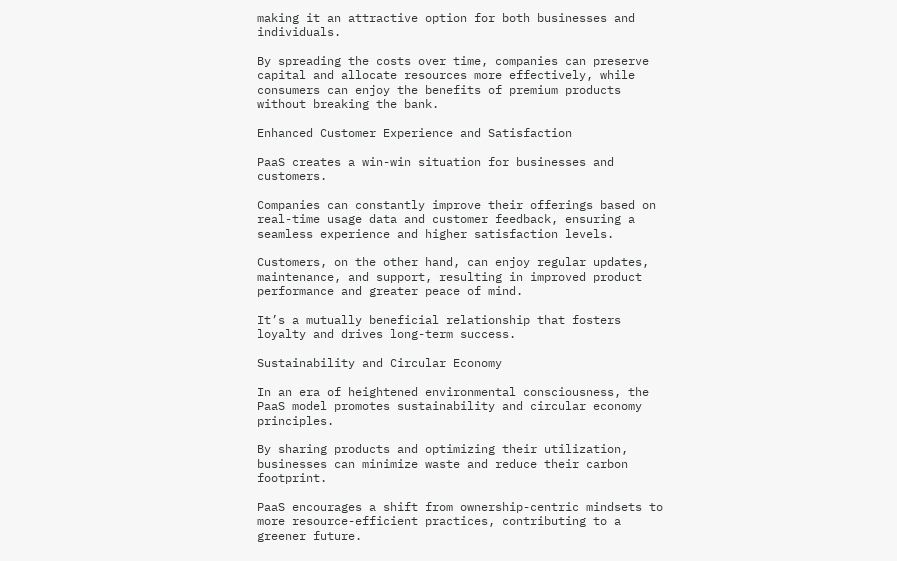making it an attractive option for both businesses and individuals.

By spreading the costs over time, companies can preserve capital and allocate resources more effectively, while consumers can enjoy the benefits of premium products without breaking the bank.

Enhanced Customer Experience and Satisfaction

PaaS creates a win-win situation for businesses and customers.

Companies can constantly improve their offerings based on real-time usage data and customer feedback, ensuring a seamless experience and higher satisfaction levels.

Customers, on the other hand, can enjoy regular updates, maintenance, and support, resulting in improved product performance and greater peace of mind.

It’s a mutually beneficial relationship that fosters loyalty and drives long-term success.

Sustainability and Circular Economy

In an era of heightened environmental consciousness, the PaaS model promotes sustainability and circular economy principles.

By sharing products and optimizing their utilization, businesses can minimize waste and reduce their carbon footprint.

PaaS encourages a shift from ownership-centric mindsets to more resource-efficient practices, contributing to a greener future.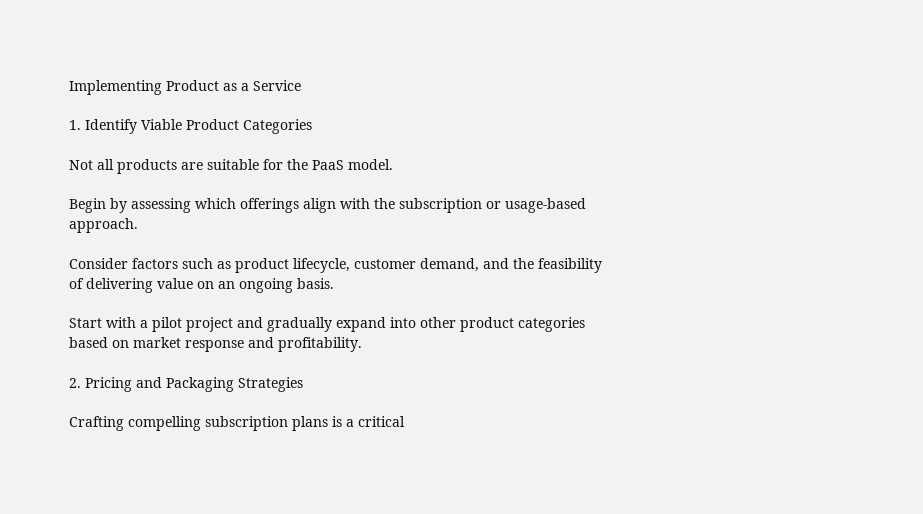Implementing Product as a Service

1. Identify Viable Product Categories

Not all products are suitable for the PaaS model.

Begin by assessing which offerings align with the subscription or usage-based approach.

Consider factors such as product lifecycle, customer demand, and the feasibility of delivering value on an ongoing basis.

Start with a pilot project and gradually expand into other product categories based on market response and profitability.

2. Pricing and Packaging Strategies

Crafting compelling subscription plans is a critical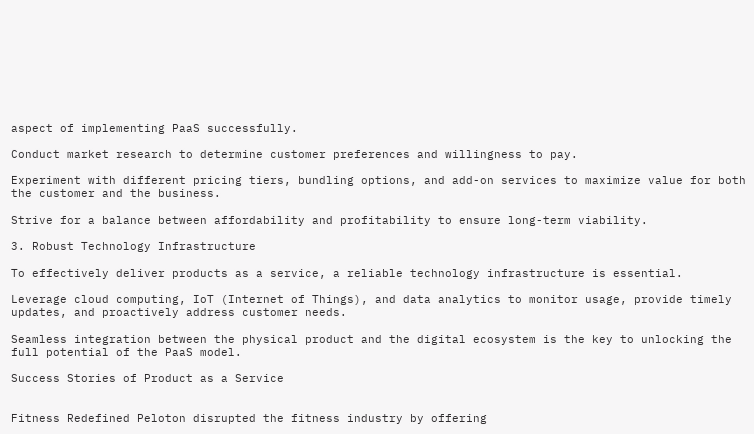aspect of implementing PaaS successfully.

Conduct market research to determine customer preferences and willingness to pay.

Experiment with different pricing tiers, bundling options, and add-on services to maximize value for both the customer and the business.

Strive for a balance between affordability and profitability to ensure long-term viability.

3. Robust Technology Infrastructure

To effectively deliver products as a service, a reliable technology infrastructure is essential.

Leverage cloud computing, IoT (Internet of Things), and data analytics to monitor usage, provide timely updates, and proactively address customer needs.

Seamless integration between the physical product and the digital ecosystem is the key to unlocking the full potential of the PaaS model.

Success Stories of Product as a Service


Fitness Redefined Peloton disrupted the fitness industry by offering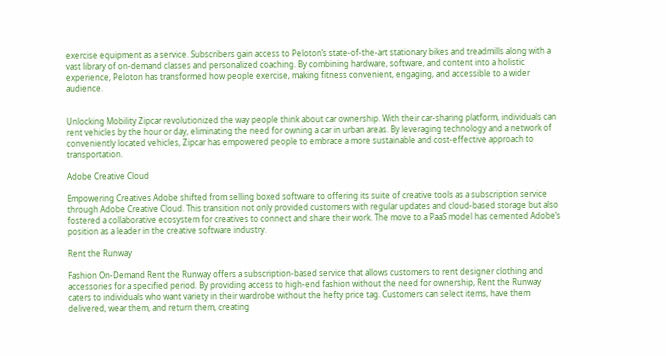exercise equipment as a service. Subscribers gain access to Peloton’s state-of-the-art stationary bikes and treadmills along with a vast library of on-demand classes and personalized coaching. By combining hardware, software, and content into a holistic experience, Peloton has transformed how people exercise, making fitness convenient, engaging, and accessible to a wider audience.


Unlocking Mobility Zipcar revolutionized the way people think about car ownership. With their car-sharing platform, individuals can rent vehicles by the hour or day, eliminating the need for owning a car in urban areas. By leveraging technology and a network of conveniently located vehicles, Zipcar has empowered people to embrace a more sustainable and cost-effective approach to transportation.

Adobe Creative Cloud

Empowering Creatives Adobe shifted from selling boxed software to offering its suite of creative tools as a subscription service through Adobe Creative Cloud. This transition not only provided customers with regular updates and cloud-based storage but also fostered a collaborative ecosystem for creatives to connect and share their work. The move to a PaaS model has cemented Adobe’s position as a leader in the creative software industry.

Rent the Runway

Fashion On-Demand Rent the Runway offers a subscription-based service that allows customers to rent designer clothing and accessories for a specified period. By providing access to high-end fashion without the need for ownership, Rent the Runway caters to individuals who want variety in their wardrobe without the hefty price tag. Customers can select items, have them delivered, wear them, and return them, creating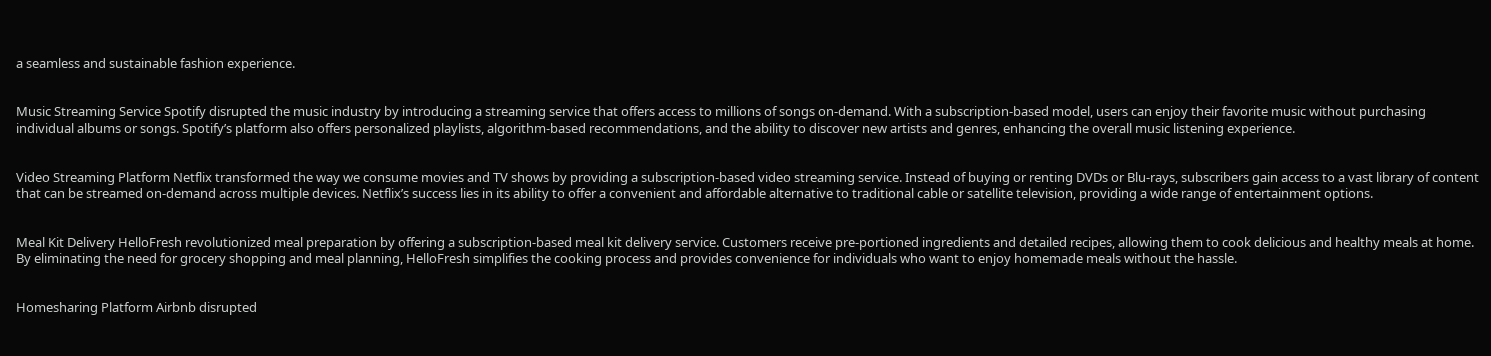a seamless and sustainable fashion experience.


Music Streaming Service Spotify disrupted the music industry by introducing a streaming service that offers access to millions of songs on-demand. With a subscription-based model, users can enjoy their favorite music without purchasing individual albums or songs. Spotify’s platform also offers personalized playlists, algorithm-based recommendations, and the ability to discover new artists and genres, enhancing the overall music listening experience.


Video Streaming Platform Netflix transformed the way we consume movies and TV shows by providing a subscription-based video streaming service. Instead of buying or renting DVDs or Blu-rays, subscribers gain access to a vast library of content that can be streamed on-demand across multiple devices. Netflix’s success lies in its ability to offer a convenient and affordable alternative to traditional cable or satellite television, providing a wide range of entertainment options.


Meal Kit Delivery HelloFresh revolutionized meal preparation by offering a subscription-based meal kit delivery service. Customers receive pre-portioned ingredients and detailed recipes, allowing them to cook delicious and healthy meals at home. By eliminating the need for grocery shopping and meal planning, HelloFresh simplifies the cooking process and provides convenience for individuals who want to enjoy homemade meals without the hassle.


Homesharing Platform Airbnb disrupted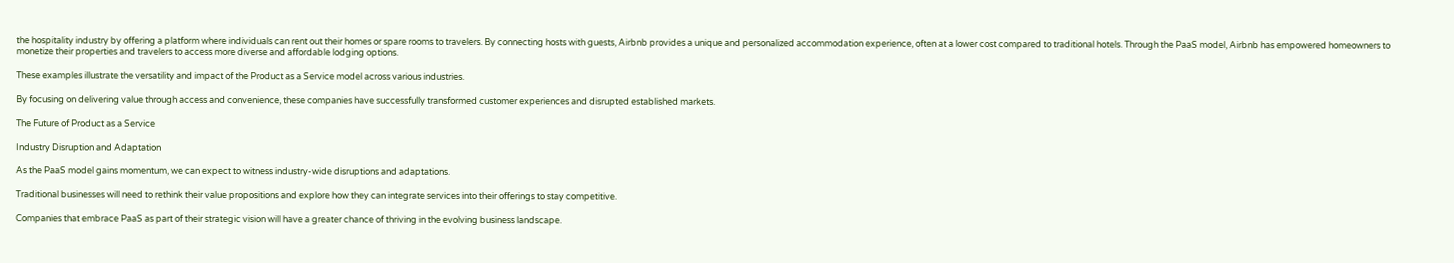the hospitality industry by offering a platform where individuals can rent out their homes or spare rooms to travelers. By connecting hosts with guests, Airbnb provides a unique and personalized accommodation experience, often at a lower cost compared to traditional hotels. Through the PaaS model, Airbnb has empowered homeowners to monetize their properties and travelers to access more diverse and affordable lodging options.

These examples illustrate the versatility and impact of the Product as a Service model across various industries.

By focusing on delivering value through access and convenience, these companies have successfully transformed customer experiences and disrupted established markets.

The Future of Product as a Service

Industry Disruption and Adaptation

As the PaaS model gains momentum, we can expect to witness industry-wide disruptions and adaptations.

Traditional businesses will need to rethink their value propositions and explore how they can integrate services into their offerings to stay competitive.

Companies that embrace PaaS as part of their strategic vision will have a greater chance of thriving in the evolving business landscape.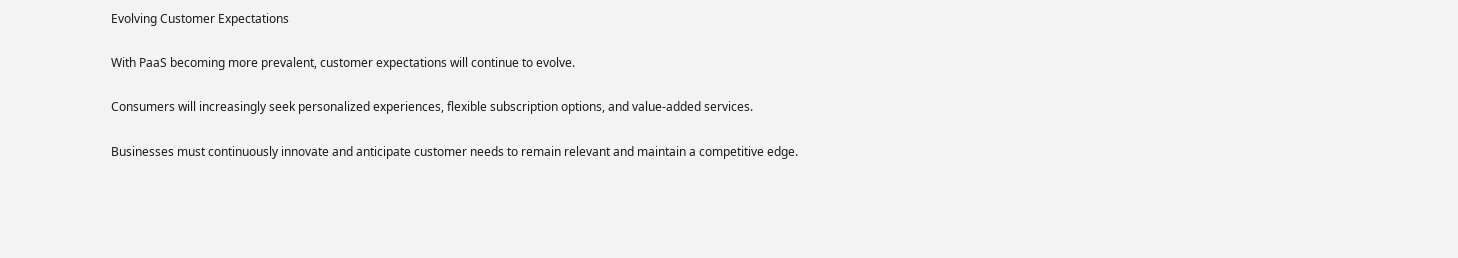Evolving Customer Expectations

With PaaS becoming more prevalent, customer expectations will continue to evolve.

Consumers will increasingly seek personalized experiences, flexible subscription options, and value-added services.

Businesses must continuously innovate and anticipate customer needs to remain relevant and maintain a competitive edge.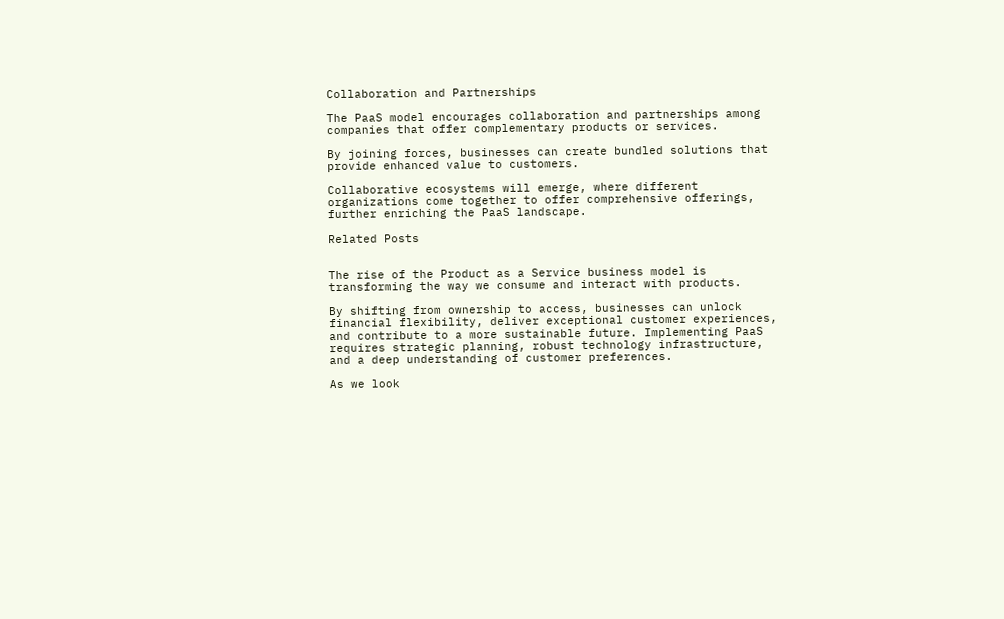Collaboration and Partnerships

The PaaS model encourages collaboration and partnerships among companies that offer complementary products or services.

By joining forces, businesses can create bundled solutions that provide enhanced value to customers.

Collaborative ecosystems will emerge, where different organizations come together to offer comprehensive offerings, further enriching the PaaS landscape.

Related Posts


The rise of the Product as a Service business model is transforming the way we consume and interact with products.

By shifting from ownership to access, businesses can unlock financial flexibility, deliver exceptional customer experiences, and contribute to a more sustainable future. Implementing PaaS requires strategic planning, robust technology infrastructure, and a deep understanding of customer preferences.

As we look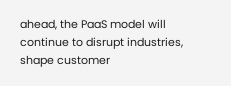ahead, the PaaS model will continue to disrupt industries, shape customer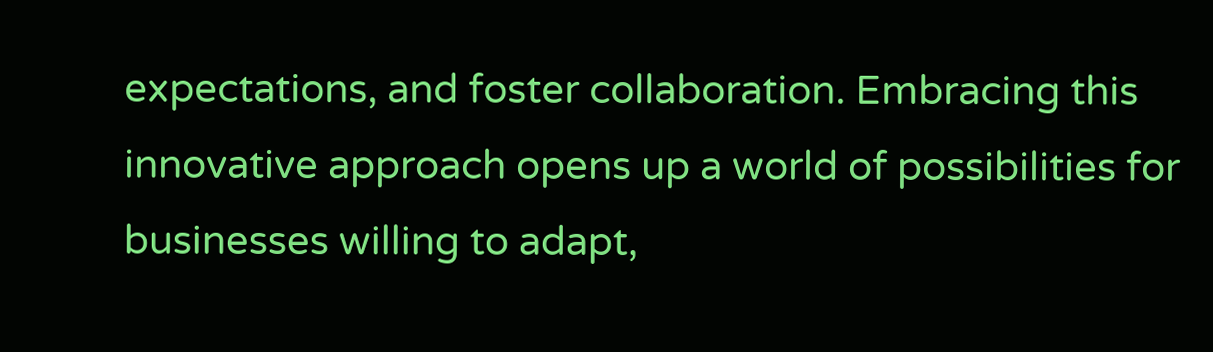expectations, and foster collaboration. Embracing this innovative approach opens up a world of possibilities for businesses willing to adapt,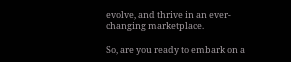evolve, and thrive in an ever-changing marketplace.

So, are you ready to embark on a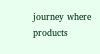journey where products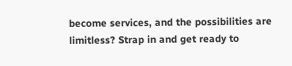become services, and the possibilities are limitless? Strap in and get ready to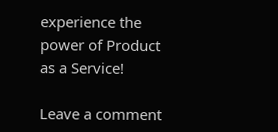experience the power of Product as a Service!

Leave a comment